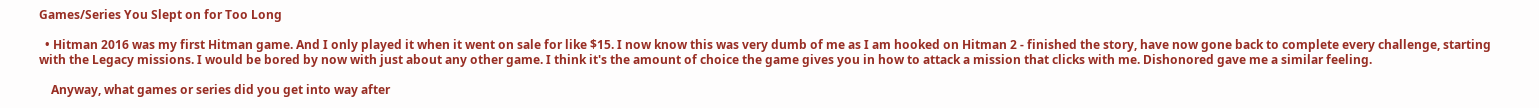Games/Series You Slept on for Too Long

  • Hitman 2016 was my first Hitman game. And I only played it when it went on sale for like $15. I now know this was very dumb of me as I am hooked on Hitman 2 - finished the story, have now gone back to complete every challenge, starting with the Legacy missions. I would be bored by now with just about any other game. I think it's the amount of choice the game gives you in how to attack a mission that clicks with me. Dishonored gave me a similar feeling.

    Anyway, what games or series did you get into way after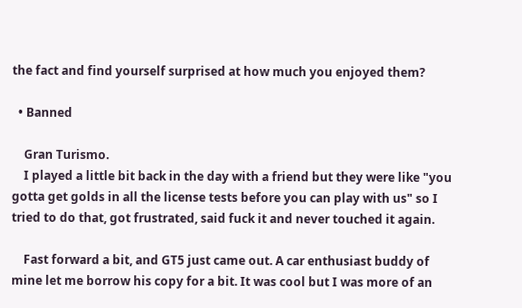the fact and find yourself surprised at how much you enjoyed them?

  • Banned

    Gran Turismo.
    I played a little bit back in the day with a friend but they were like "you gotta get golds in all the license tests before you can play with us" so I tried to do that, got frustrated, said fuck it and never touched it again.

    Fast forward a bit, and GT5 just came out. A car enthusiast buddy of mine let me borrow his copy for a bit. It was cool but I was more of an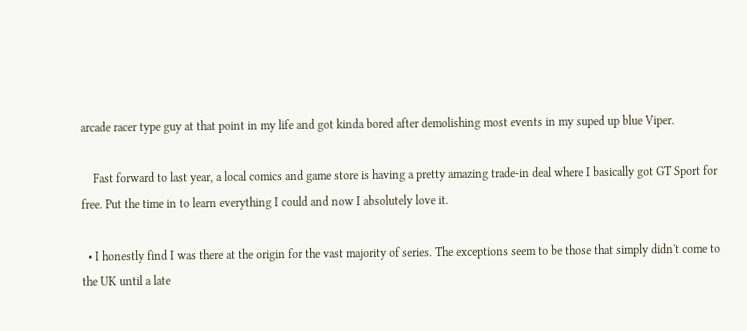arcade racer type guy at that point in my life and got kinda bored after demolishing most events in my suped up blue Viper.

    Fast forward to last year, a local comics and game store is having a pretty amazing trade-in deal where I basically got GT Sport for free. Put the time in to learn everything I could and now I absolutely love it.

  • I honestly find I was there at the origin for the vast majority of series. The exceptions seem to be those that simply didn't come to the UK until a late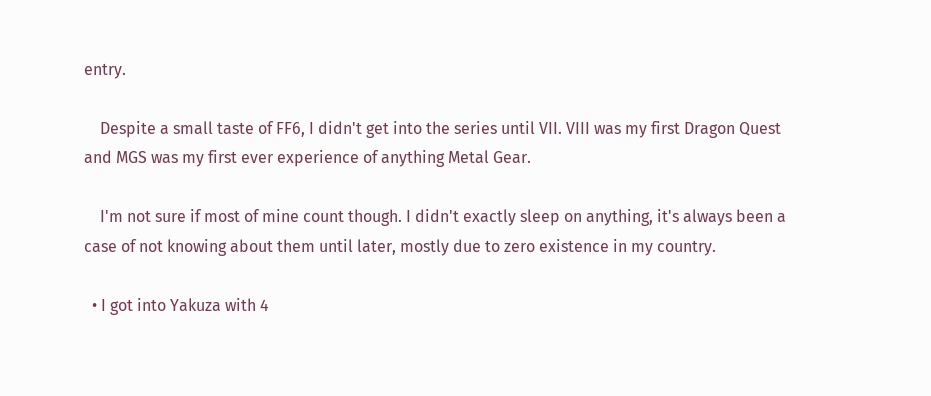entry.

    Despite a small taste of FF6, I didn't get into the series until VII. VIII was my first Dragon Quest and MGS was my first ever experience of anything Metal Gear.

    I'm not sure if most of mine count though. I didn't exactly sleep on anything, it's always been a case of not knowing about them until later, mostly due to zero existence in my country.

  • I got into Yakuza with 4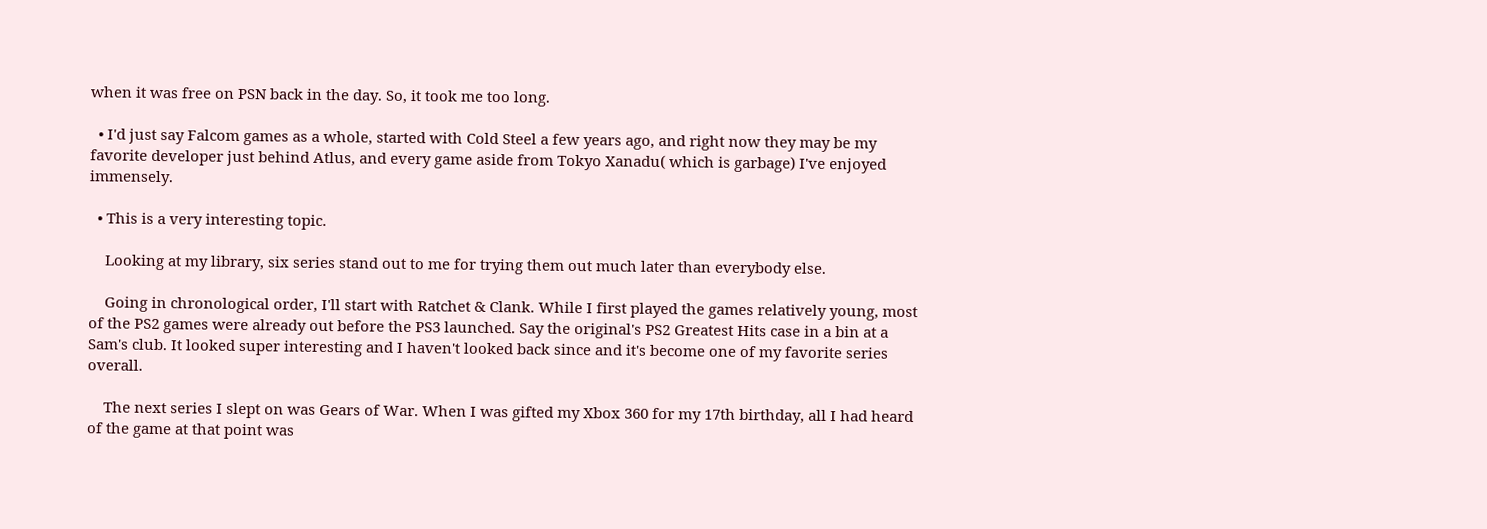when it was free on PSN back in the day. So, it took me too long.

  • I'd just say Falcom games as a whole, started with Cold Steel a few years ago, and right now they may be my favorite developer just behind Atlus, and every game aside from Tokyo Xanadu( which is garbage) I've enjoyed immensely.

  • This is a very interesting topic.

    Looking at my library, six series stand out to me for trying them out much later than everybody else.

    Going in chronological order, I'll start with Ratchet & Clank. While I first played the games relatively young, most of the PS2 games were already out before the PS3 launched. Say the original's PS2 Greatest Hits case in a bin at a Sam's club. It looked super interesting and I haven't looked back since and it's become one of my favorite series overall.

    The next series I slept on was Gears of War. When I was gifted my Xbox 360 for my 17th birthday, all I had heard of the game at that point was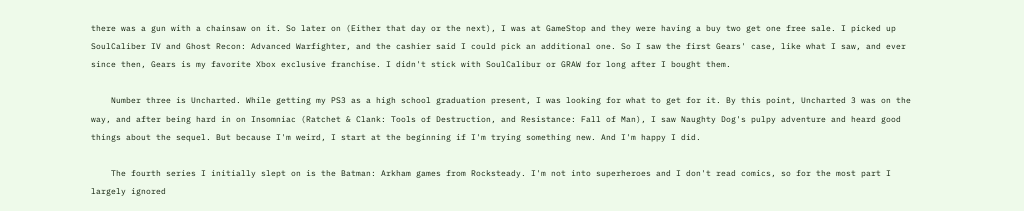there was a gun with a chainsaw on it. So later on (Either that day or the next), I was at GameStop and they were having a buy two get one free sale. I picked up SoulCaliber IV and Ghost Recon: Advanced Warfighter, and the cashier said I could pick an additional one. So I saw the first Gears' case, like what I saw, and ever since then, Gears is my favorite Xbox exclusive franchise. I didn't stick with SoulCalibur or GRAW for long after I bought them.

    Number three is Uncharted. While getting my PS3 as a high school graduation present, I was looking for what to get for it. By this point, Uncharted 3 was on the way, and after being hard in on Insomniac (Ratchet & Clank: Tools of Destruction, and Resistance: Fall of Man), I saw Naughty Dog's pulpy adventure and heard good things about the sequel. But because I'm weird, I start at the beginning if I'm trying something new. And I'm happy I did.

    The fourth series I initially slept on is the Batman: Arkham games from Rocksteady. I'm not into superheroes and I don't read comics, so for the most part I largely ignored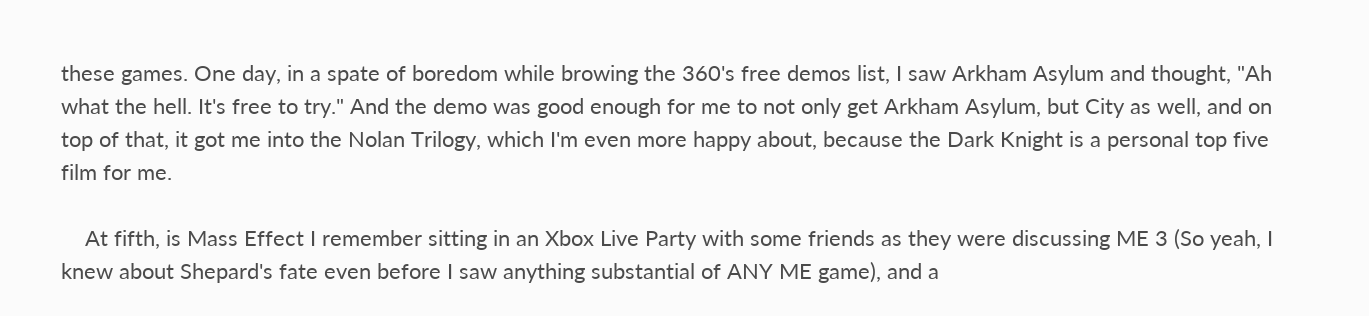these games. One day, in a spate of boredom while browing the 360's free demos list, I saw Arkham Asylum and thought, "Ah what the hell. It's free to try." And the demo was good enough for me to not only get Arkham Asylum, but City as well, and on top of that, it got me into the Nolan Trilogy, which I'm even more happy about, because the Dark Knight is a personal top five film for me.

    At fifth, is Mass Effect I remember sitting in an Xbox Live Party with some friends as they were discussing ME 3 (So yeah, I knew about Shepard's fate even before I saw anything substantial of ANY ME game), and a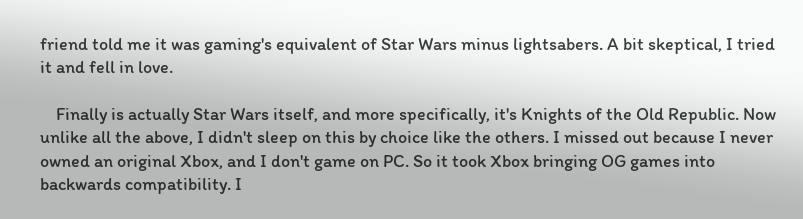friend told me it was gaming's equivalent of Star Wars minus lightsabers. A bit skeptical, I tried it and fell in love.

    Finally is actually Star Wars itself, and more specifically, it's Knights of the Old Republic. Now unlike all the above, I didn't sleep on this by choice like the others. I missed out because I never owned an original Xbox, and I don't game on PC. So it took Xbox bringing OG games into backwards compatibility. I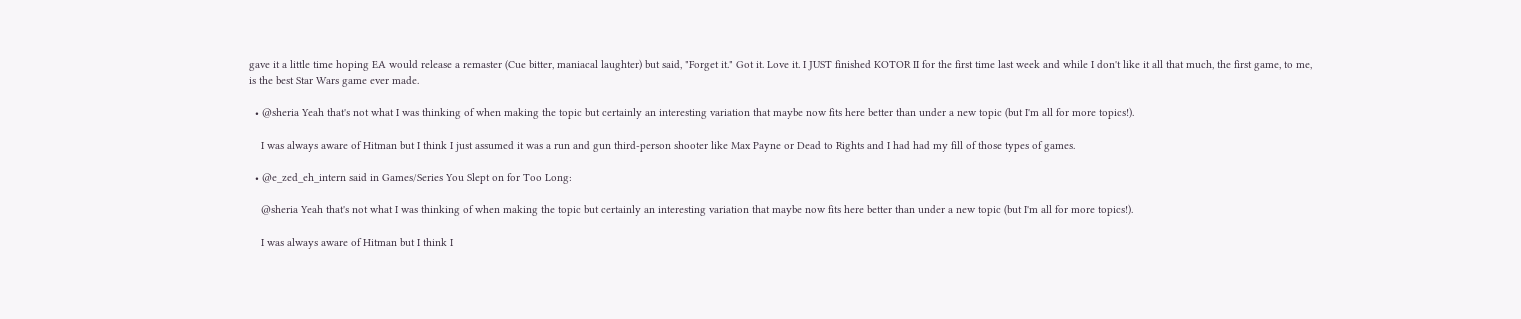gave it a little time hoping EA would release a remaster (Cue bitter, maniacal laughter) but said, "Forget it." Got it. Love it. I JUST finished KOTOR II for the first time last week and while I don't like it all that much, the first game, to me, is the best Star Wars game ever made.

  • @sheria Yeah that's not what I was thinking of when making the topic but certainly an interesting variation that maybe now fits here better than under a new topic (but I'm all for more topics!).

    I was always aware of Hitman but I think I just assumed it was a run and gun third-person shooter like Max Payne or Dead to Rights and I had had my fill of those types of games.

  • @e_zed_eh_intern said in Games/Series You Slept on for Too Long:

    @sheria Yeah that's not what I was thinking of when making the topic but certainly an interesting variation that maybe now fits here better than under a new topic (but I'm all for more topics!).

    I was always aware of Hitman but I think I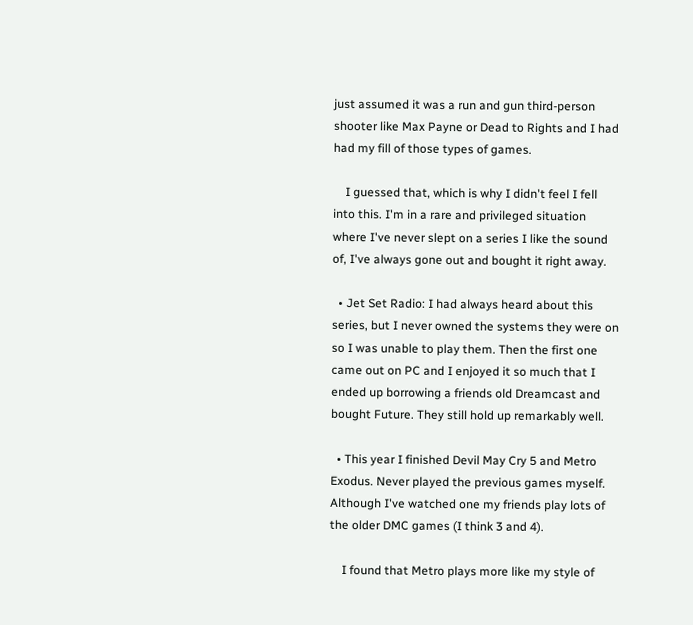just assumed it was a run and gun third-person shooter like Max Payne or Dead to Rights and I had had my fill of those types of games.

    I guessed that, which is why I didn't feel I fell into this. I'm in a rare and privileged situation where I've never slept on a series I like the sound of, I've always gone out and bought it right away.

  • Jet Set Radio: I had always heard about this series, but I never owned the systems they were on so I was unable to play them. Then the first one came out on PC and I enjoyed it so much that I ended up borrowing a friends old Dreamcast and bought Future. They still hold up remarkably well.

  • This year I finished Devil May Cry 5 and Metro Exodus. Never played the previous games myself. Although I've watched one my friends play lots of the older DMC games (I think 3 and 4).

    I found that Metro plays more like my style of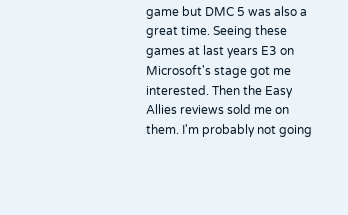game but DMC 5 was also a great time. Seeing these games at last years E3 on Microsoft's stage got me interested. Then the Easy Allies reviews sold me on them. I'm probably not going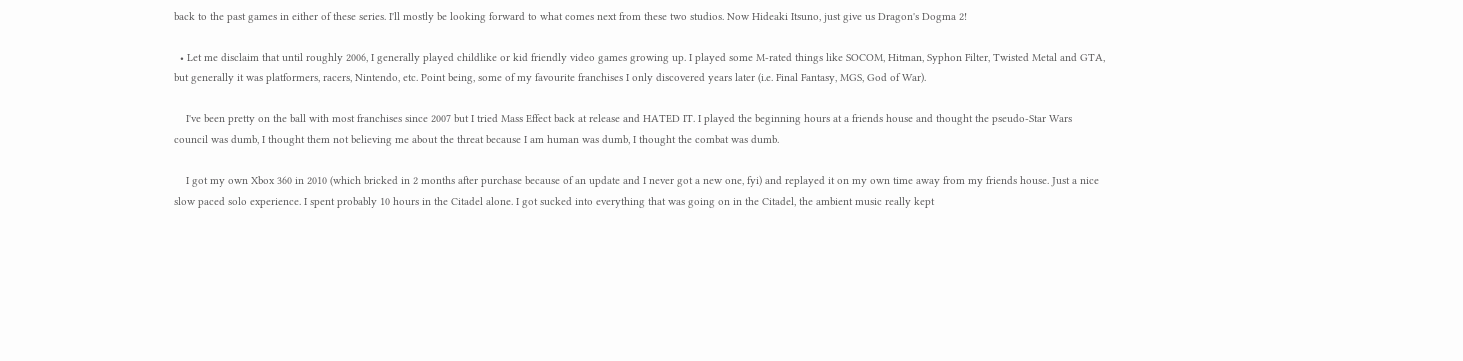back to the past games in either of these series. I'll mostly be looking forward to what comes next from these two studios. Now Hideaki Itsuno, just give us Dragon's Dogma 2!

  • Let me disclaim that until roughly 2006, I generally played childlike or kid friendly video games growing up. I played some M-rated things like SOCOM, Hitman, Syphon Filter, Twisted Metal and GTA, but generally it was platformers, racers, Nintendo, etc. Point being, some of my favourite franchises I only discovered years later (i.e. Final Fantasy, MGS, God of War).

    I've been pretty on the ball with most franchises since 2007 but I tried Mass Effect back at release and HATED IT. I played the beginning hours at a friends house and thought the pseudo-Star Wars council was dumb, I thought them not believing me about the threat because I am human was dumb, I thought the combat was dumb.

    I got my own Xbox 360 in 2010 (which bricked in 2 months after purchase because of an update and I never got a new one, fyi) and replayed it on my own time away from my friends house. Just a nice slow paced solo experience. I spent probably 10 hours in the Citadel alone. I got sucked into everything that was going on in the Citadel, the ambient music really kept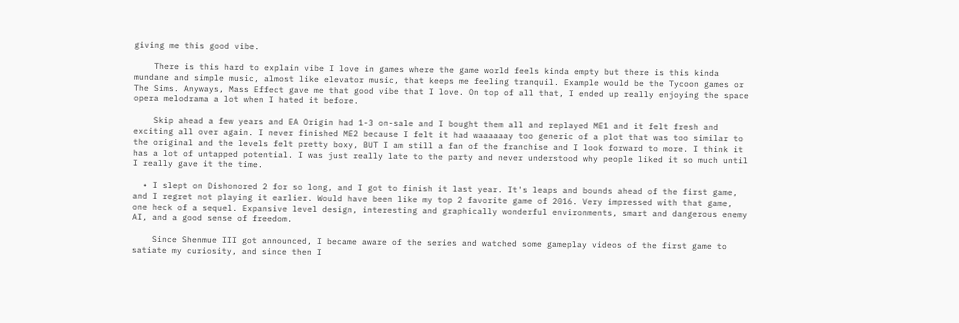giving me this good vibe.

    There is this hard to explain vibe I love in games where the game world feels kinda empty but there is this kinda mundane and simple music, almost like elevator music, that keeps me feeling tranquil. Example would be the Tycoon games or The Sims. Anyways, Mass Effect gave me that good vibe that I love. On top of all that, I ended up really enjoying the space opera melodrama a lot when I hated it before.

    Skip ahead a few years and EA Origin had 1-3 on-sale and I bought them all and replayed ME1 and it felt fresh and exciting all over again. I never finished ME2 because I felt it had waaaaaay too generic of a plot that was too similar to the original and the levels felt pretty boxy, BUT I am still a fan of the franchise and I look forward to more. I think it has a lot of untapped potential. I was just really late to the party and never understood why people liked it so much until I really gave it the time.

  • I slept on Dishonored 2 for so long, and I got to finish it last year. It's leaps and bounds ahead of the first game, and I regret not playing it earlier. Would have been like my top 2 favorite game of 2016. Very impressed with that game, one heck of a sequel. Expansive level design, interesting and graphically wonderful environments, smart and dangerous enemy AI, and a good sense of freedom.

    Since Shenmue III got announced, I became aware of the series and watched some gameplay videos of the first game to satiate my curiosity, and since then I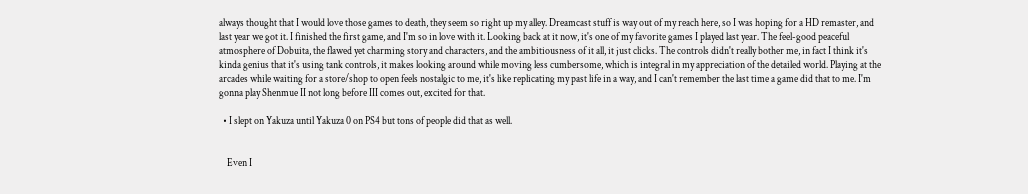always thought that I would love those games to death, they seem so right up my alley. Dreamcast stuff is way out of my reach here, so I was hoping for a HD remaster, and last year we got it. I finished the first game, and I'm so in love with it. Looking back at it now, it's one of my favorite games I played last year. The feel-good peaceful atmosphere of Dobuita, the flawed yet charming story and characters, and the ambitiousness of it all, it just clicks. The controls didn't really bother me, in fact I think it's kinda genius that it's using tank controls, it makes looking around while moving less cumbersome, which is integral in my appreciation of the detailed world. Playing at the arcades while waiting for a store/shop to open feels nostalgic to me, it's like replicating my past life in a way, and I can't remember the last time a game did that to me. I'm gonna play Shenmue II not long before III comes out, excited for that.

  • I slept on Yakuza until Yakuza 0 on PS4 but tons of people did that as well.


    Even I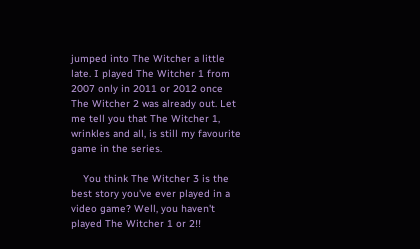jumped into The Witcher a little late. I played The Witcher 1 from 2007 only in 2011 or 2012 once The Witcher 2 was already out. Let me tell you that The Witcher 1, wrinkles and all, is still my favourite game in the series.

    You think The Witcher 3 is the best story you've ever played in a video game? Well, you haven't played The Witcher 1 or 2!!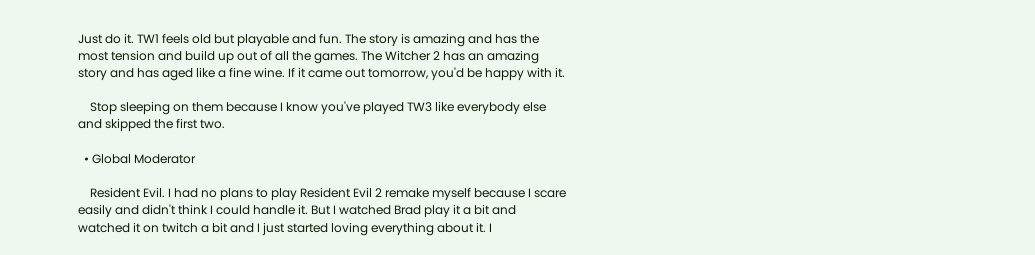Just do it. TW1 feels old but playable and fun. The story is amazing and has the most tension and build up out of all the games. The Witcher 2 has an amazing story and has aged like a fine wine. If it came out tomorrow, you'd be happy with it.

    Stop sleeping on them because I know you've played TW3 like everybody else and skipped the first two.

  • Global Moderator

    Resident Evil. I had no plans to play Resident Evil 2 remake myself because I scare easily and didn't think I could handle it. But I watched Brad play it a bit and watched it on twitch a bit and I just started loving everything about it. I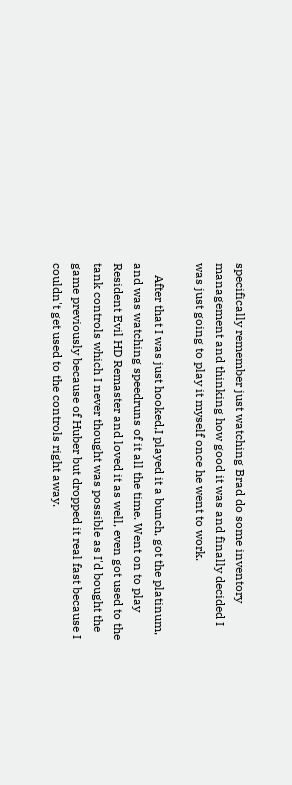specifically remember just watching Brad do some inventory management and thinking how good it was and finally decided I was just going to play it myself once he went to work.

    After that I was just hooked,I played it a bunch, got the platinum, and was watching speedruns of it all the time. Went on to play Resident Evil HD Remaster and loved it as well, even got used to the tank controls which I never thought was possible as I'd bought the game previously because of Huber but dropped it real fast because I couldn't get used to the controls right away.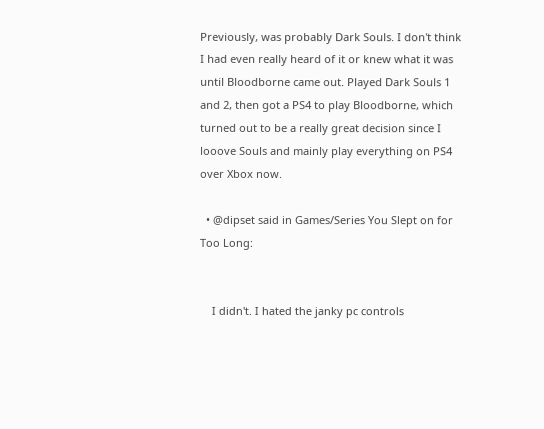Previously, was probably Dark Souls. I don't think I had even really heard of it or knew what it was until Bloodborne came out. Played Dark Souls 1 and 2, then got a PS4 to play Bloodborne, which turned out to be a really great decision since I looove Souls and mainly play everything on PS4 over Xbox now.

  • @dipset said in Games/Series You Slept on for Too Long:


    I didn't. I hated the janky pc controls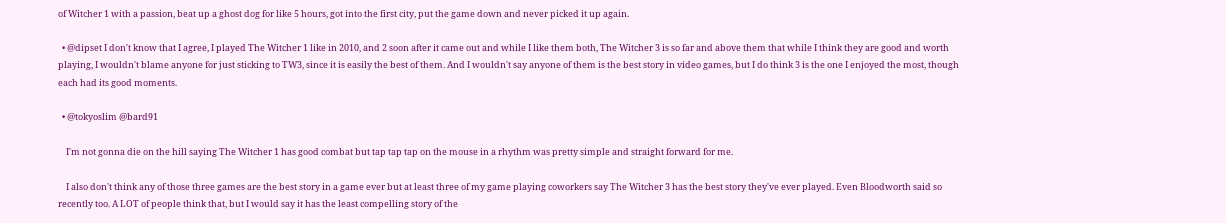of Witcher 1 with a passion, beat up a ghost dog for like 5 hours, got into the first city, put the game down and never picked it up again.

  • @dipset I don't know that I agree, I played The Witcher 1 like in 2010, and 2 soon after it came out and while I like them both, The Witcher 3 is so far and above them that while I think they are good and worth playing, I wouldn't blame anyone for just sticking to TW3, since it is easily the best of them. And I wouldn't say anyone of them is the best story in video games, but I do think 3 is the one I enjoyed the most, though each had its good moments.

  • @tokyoslim @bard91

    I'm not gonna die on the hill saying The Witcher 1 has good combat but tap tap tap on the mouse in a rhythm was pretty simple and straight forward for me.

    I also don't think any of those three games are the best story in a game ever but at least three of my game playing coworkers say The Witcher 3 has the best story they've ever played. Even Bloodworth said so recently too. A LOT of people think that, but I would say it has the least compelling story of the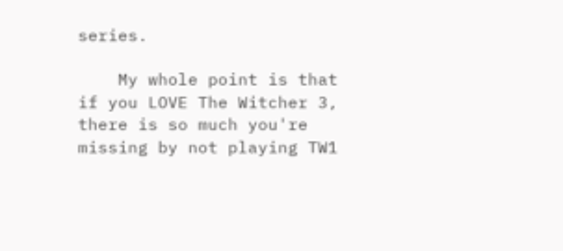series.

    My whole point is that if you LOVE The Witcher 3, there is so much you're missing by not playing TW1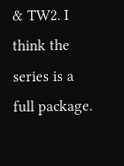& TW2. I think the series is a full package.